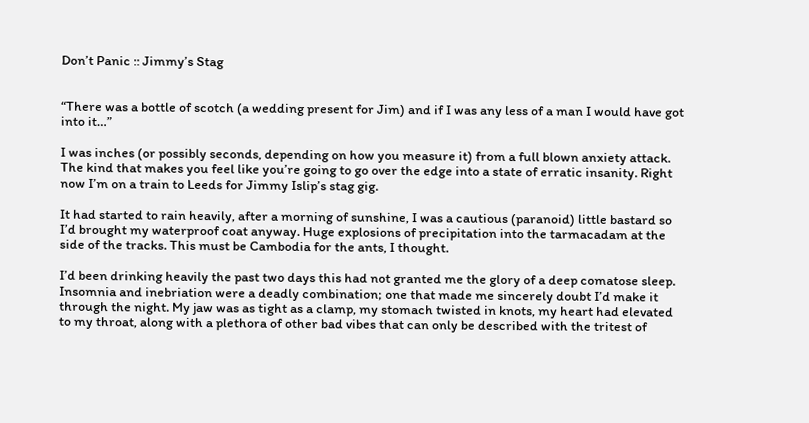Don’t Panic :: Jimmy’s Stag


“There was a bottle of scotch (a wedding present for Jim) and if I was any less of a man I would have got into it…”

I was inches (or possibly seconds, depending on how you measure it) from a full blown anxiety attack. The kind that makes you feel like you’re going to go over the edge into a state of erratic insanity. Right now I’m on a train to Leeds for Jimmy Islip’s stag gig.

It had started to rain heavily, after a morning of sunshine, I was a cautious (paranoid) little bastard so I’d brought my waterproof coat anyway. Huge explosions of precipitation into the tarmacadam at the side of the tracks. This must be Cambodia for the ants, I thought.

I’d been drinking heavily the past two days this had not granted me the glory of a deep comatose sleep. Insomnia and inebriation were a deadly combination; one that made me sincerely doubt I’d make it through the night. My jaw was as tight as a clamp, my stomach twisted in knots, my heart had elevated to my throat, along with a plethora of other bad vibes that can only be described with the tritest of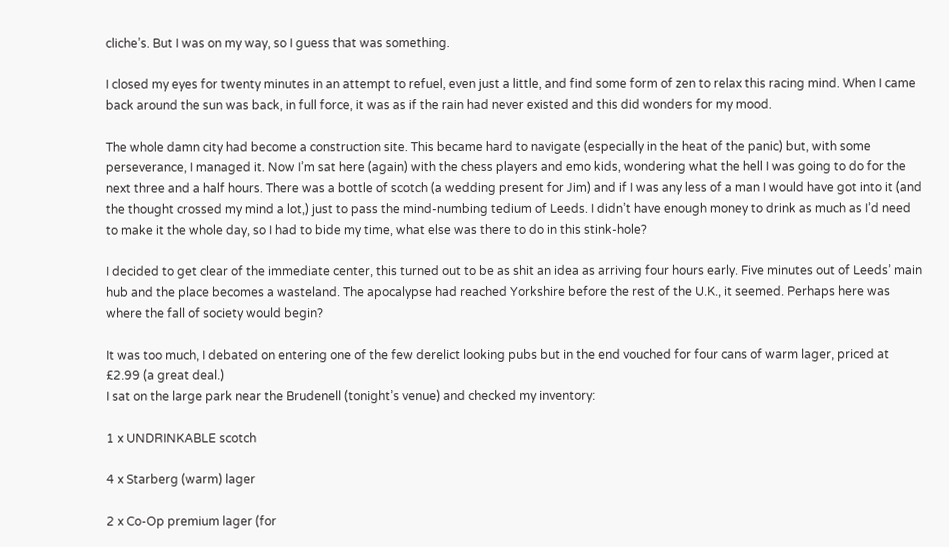cliche’s. But I was on my way, so I guess that was something.

I closed my eyes for twenty minutes in an attempt to refuel, even just a little, and find some form of zen to relax this racing mind. When I came back around the sun was back, in full force, it was as if the rain had never existed and this did wonders for my mood.

The whole damn city had become a construction site. This became hard to navigate (especially in the heat of the panic) but, with some perseverance, I managed it. Now I’m sat here (again) with the chess players and emo kids, wondering what the hell I was going to do for the next three and a half hours. There was a bottle of scotch (a wedding present for Jim) and if I was any less of a man I would have got into it (and the thought crossed my mind a lot,) just to pass the mind-numbing tedium of Leeds. I didn’t have enough money to drink as much as I’d need to make it the whole day, so I had to bide my time, what else was there to do in this stink-hole?

I decided to get clear of the immediate center, this turned out to be as shit an idea as arriving four hours early. Five minutes out of Leeds’ main hub and the place becomes a wasteland. The apocalypse had reached Yorkshire before the rest of the U.K., it seemed. Perhaps here was where the fall of society would begin?

It was too much, I debated on entering one of the few derelict looking pubs but in the end vouched for four cans of warm lager, priced at £2.99 (a great deal.)
I sat on the large park near the Brudenell (tonight’s venue) and checked my inventory:

1 x UNDRINKABLE scotch

4 x Starberg (warm) lager

2 x Co-Op premium lager (for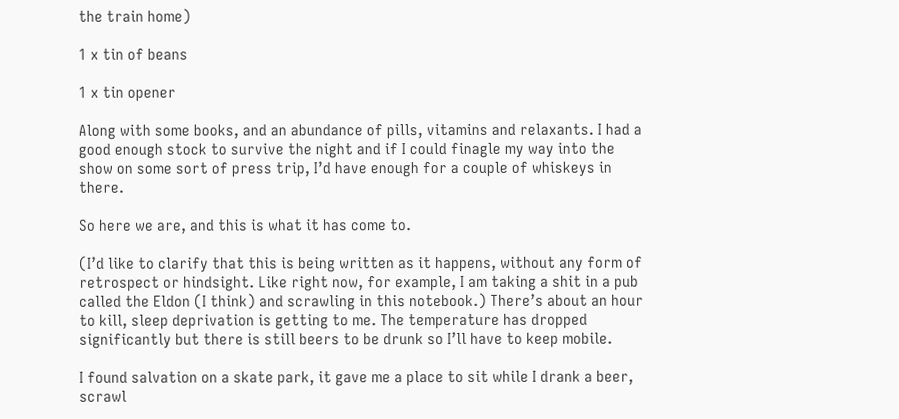the train home)

1 x tin of beans

1 x tin opener

Along with some books, and an abundance of pills, vitamins and relaxants. I had a good enough stock to survive the night and if I could finagle my way into the show on some sort of press trip, I’d have enough for a couple of whiskeys in there.

So here we are, and this is what it has come to.

(I’d like to clarify that this is being written as it happens, without any form of retrospect or hindsight. Like right now, for example, I am taking a shit in a pub called the Eldon (I think) and scrawling in this notebook.) There’s about an hour to kill, sleep deprivation is getting to me. The temperature has dropped significantly but there is still beers to be drunk so I’ll have to keep mobile.

I found salvation on a skate park, it gave me a place to sit while I drank a beer, scrawl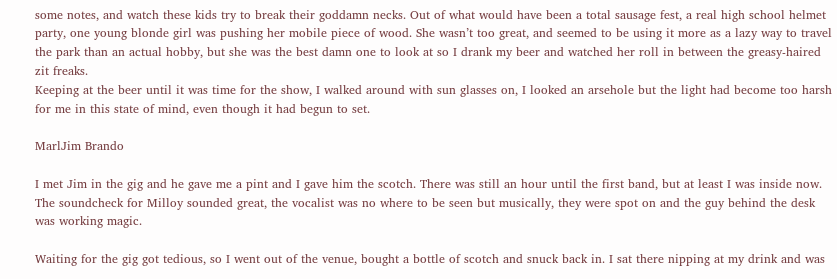some notes, and watch these kids try to break their goddamn necks. Out of what would have been a total sausage fest, a real high school helmet party, one young blonde girl was pushing her mobile piece of wood. She wasn’t too great, and seemed to be using it more as a lazy way to travel the park than an actual hobby, but she was the best damn one to look at so I drank my beer and watched her roll in between the greasy-haired zit freaks.
Keeping at the beer until it was time for the show, I walked around with sun glasses on, I looked an arsehole but the light had become too harsh for me in this state of mind, even though it had begun to set.

MarlJim Brando

I met Jim in the gig and he gave me a pint and I gave him the scotch. There was still an hour until the first band, but at least I was inside now. The soundcheck for Milloy sounded great, the vocalist was no where to be seen but musically, they were spot on and the guy behind the desk was working magic.

Waiting for the gig got tedious, so I went out of the venue, bought a bottle of scotch and snuck back in. I sat there nipping at my drink and was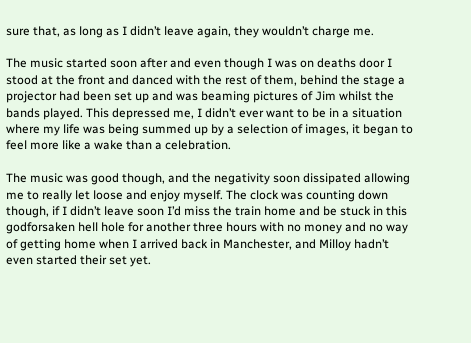sure that, as long as I didn’t leave again, they wouldn’t charge me.

The music started soon after and even though I was on deaths door I stood at the front and danced with the rest of them, behind the stage a projector had been set up and was beaming pictures of Jim whilst the bands played. This depressed me, I didn’t ever want to be in a situation where my life was being summed up by a selection of images, it began to feel more like a wake than a celebration.

The music was good though, and the negativity soon dissipated allowing me to really let loose and enjoy myself. The clock was counting down though, if I didn’t leave soon I’d miss the train home and be stuck in this godforsaken hell hole for another three hours with no money and no way of getting home when I arrived back in Manchester, and Milloy hadn’t even started their set yet.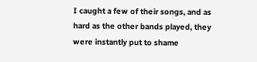I caught a few of their songs, and as hard as the other bands played, they were instantly put to shame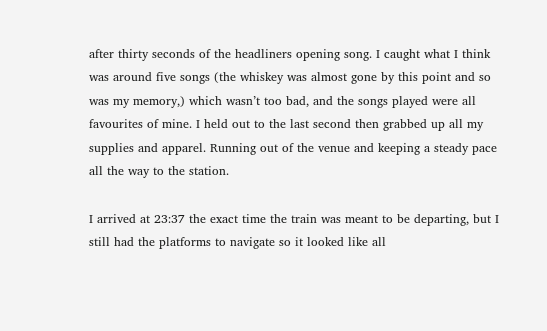after thirty seconds of the headliners opening song. I caught what I think was around five songs (the whiskey was almost gone by this point and so was my memory,) which wasn’t too bad, and the songs played were all favourites of mine. I held out to the last second then grabbed up all my supplies and apparel. Running out of the venue and keeping a steady pace all the way to the station.

I arrived at 23:37 the exact time the train was meant to be departing, but I still had the platforms to navigate so it looked like all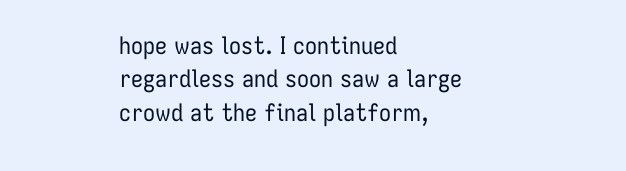hope was lost. I continued regardless and soon saw a large crowd at the final platform,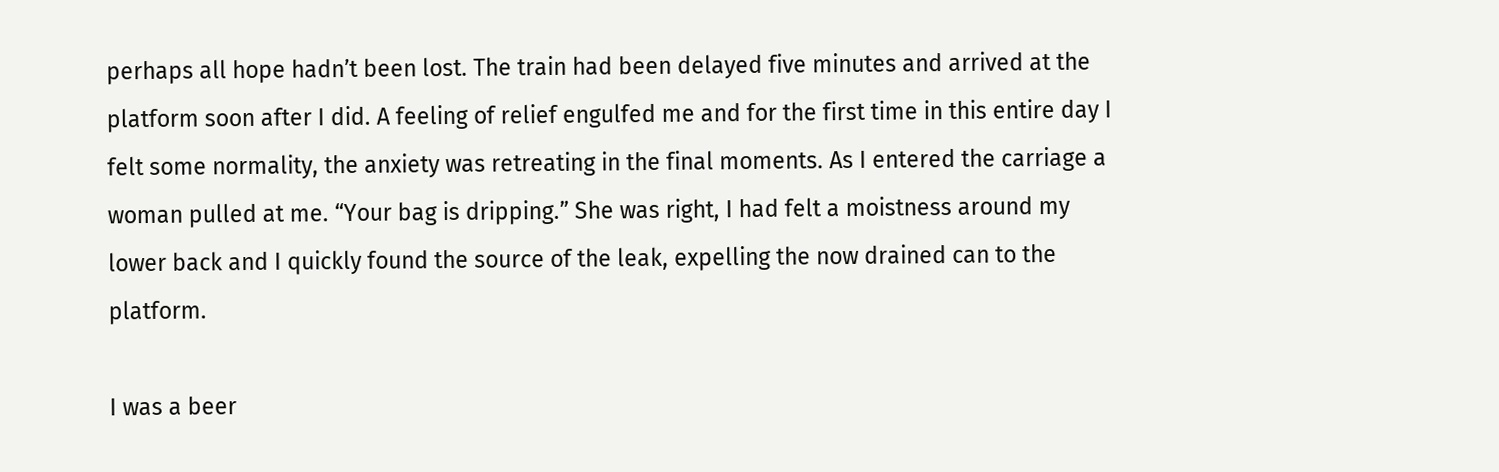perhaps all hope hadn’t been lost. The train had been delayed five minutes and arrived at the platform soon after I did. A feeling of relief engulfed me and for the first time in this entire day I felt some normality, the anxiety was retreating in the final moments. As I entered the carriage a woman pulled at me. “Your bag is dripping.” She was right, I had felt a moistness around my lower back and I quickly found the source of the leak, expelling the now drained can to the platform.

I was a beer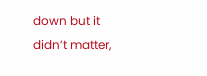down but it didn’t matter,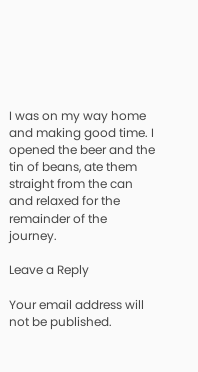I was on my way home and making good time. I opened the beer and the tin of beans, ate them straight from the can and relaxed for the remainder of the journey.

Leave a Reply

Your email address will not be published.